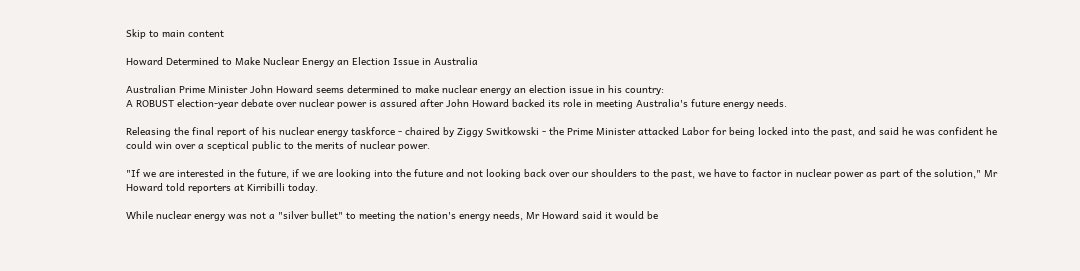Skip to main content

Howard Determined to Make Nuclear Energy an Election Issue in Australia

Australian Prime Minister John Howard seems determined to make nuclear energy an election issue in his country:
A ROBUST election-year debate over nuclear power is assured after John Howard backed its role in meeting Australia's future energy needs.

Releasing the final report of his nuclear energy taskforce - chaired by Ziggy Switkowski - the Prime Minister attacked Labor for being locked into the past, and said he was confident he could win over a sceptical public to the merits of nuclear power.

"If we are interested in the future, if we are looking into the future and not looking back over our shoulders to the past, we have to factor in nuclear power as part of the solution," Mr Howard told reporters at Kirribilli today.

While nuclear energy was not a "silver bullet" to meeting the nation's energy needs, Mr Howard said it would be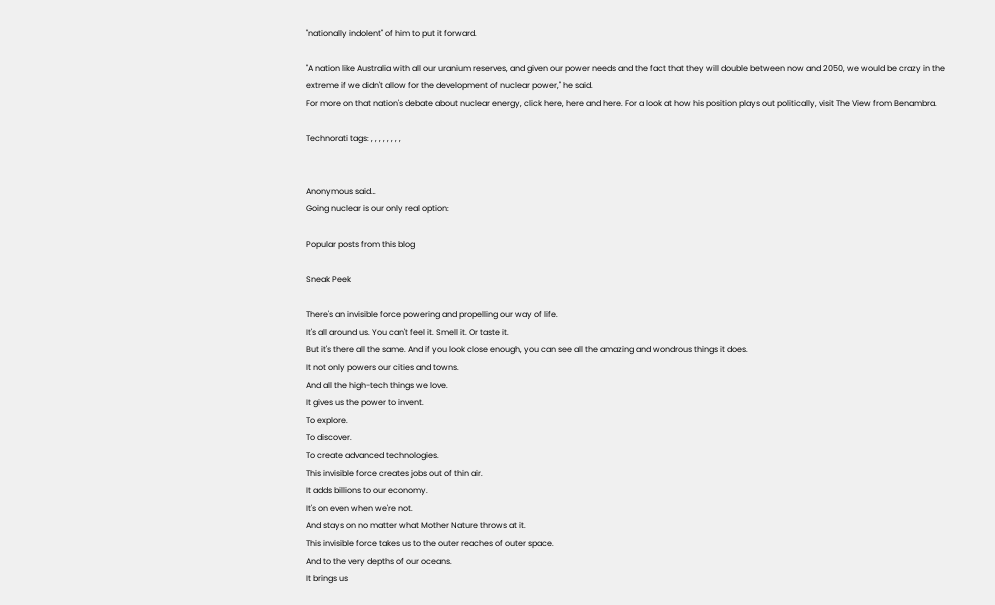"nationally indolent" of him to put it forward.

"A nation like Australia with all our uranium reserves, and given our power needs and the fact that they will double between now and 2050, we would be crazy in the extreme if we didn't allow for the development of nuclear power,'' he said.
For more on that nation's debate about nuclear energy, click here, here and here. For a look at how his position plays out politically, visit The View from Benambra.

Technorati tags: , , , , , , , ,


Anonymous said…
Going nuclear is our only real option:

Popular posts from this blog

Sneak Peek

There's an invisible force powering and propelling our way of life.
It's all around us. You can't feel it. Smell it. Or taste it.
But it's there all the same. And if you look close enough, you can see all the amazing and wondrous things it does.
It not only powers our cities and towns.
And all the high-tech things we love.
It gives us the power to invent.
To explore.
To discover.
To create advanced technologies.
This invisible force creates jobs out of thin air.
It adds billions to our economy.
It's on even when we're not.
And stays on no matter what Mother Nature throws at it.
This invisible force takes us to the outer reaches of outer space.
And to the very depths of our oceans.
It brings us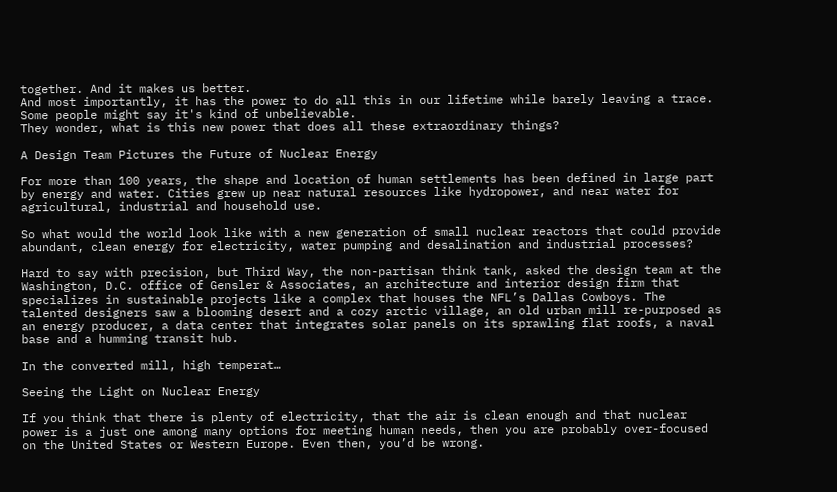together. And it makes us better.
And most importantly, it has the power to do all this in our lifetime while barely leaving a trace.
Some people might say it's kind of unbelievable.
They wonder, what is this new power that does all these extraordinary things?

A Design Team Pictures the Future of Nuclear Energy

For more than 100 years, the shape and location of human settlements has been defined in large part by energy and water. Cities grew up near natural resources like hydropower, and near water for agricultural, industrial and household use.

So what would the world look like with a new generation of small nuclear reactors that could provide abundant, clean energy for electricity, water pumping and desalination and industrial processes?

Hard to say with precision, but Third Way, the non-partisan think tank, asked the design team at the Washington, D.C. office of Gensler & Associates, an architecture and interior design firm that specializes in sustainable projects like a complex that houses the NFL’s Dallas Cowboys. The talented designers saw a blooming desert and a cozy arctic village, an old urban mill re-purposed as an energy producer, a data center that integrates solar panels on its sprawling flat roofs, a naval base and a humming transit hub.

In the converted mill, high temperat…

Seeing the Light on Nuclear Energy

If you think that there is plenty of electricity, that the air is clean enough and that nuclear power is a just one among many options for meeting human needs, then you are probably over-focused on the United States or Western Europe. Even then, you’d be wrong.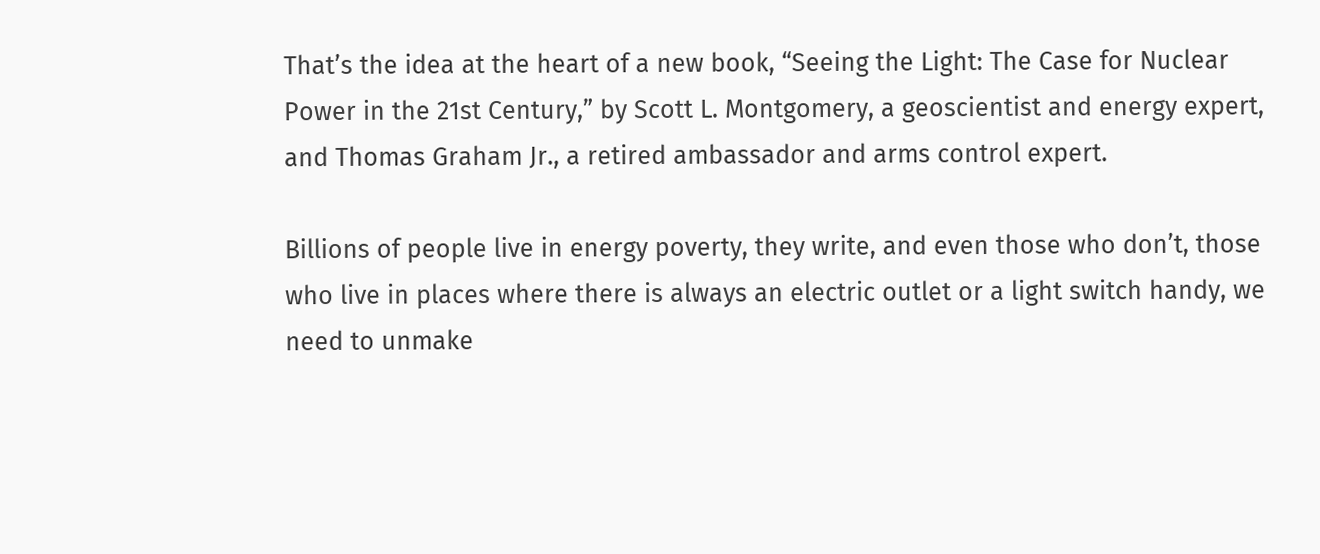That’s the idea at the heart of a new book, “Seeing the Light: The Case for Nuclear Power in the 21st Century,” by Scott L. Montgomery, a geoscientist and energy expert, and Thomas Graham Jr., a retired ambassador and arms control expert.

Billions of people live in energy poverty, they write, and even those who don’t, those who live in places where there is always an electric outlet or a light switch handy, we need to unmake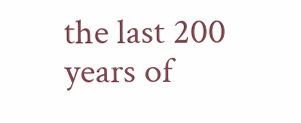the last 200 years of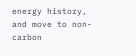energy history, and move to non-carbon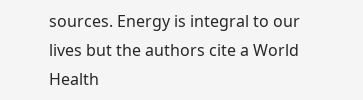sources. Energy is integral to our lives but the authors cite a World Health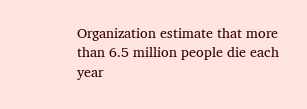Organization estimate that more than 6.5 million people die each year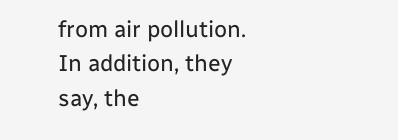from air pollution.  In addition, they say, the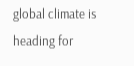global climate is heading for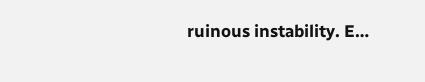ruinous instability. E…